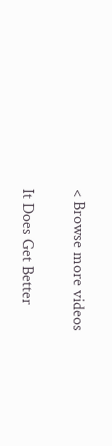< Browse more videos

It Does Get Better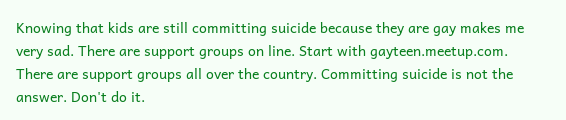Knowing that kids are still committing suicide because they are gay makes me very sad. There are support groups on line. Start with gayteen.meetup.com. There are support groups all over the country. Committing suicide is not the answer. Don't do it.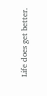Life does get better.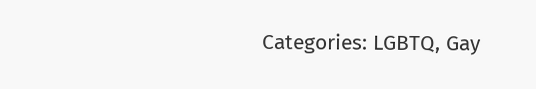Categories: LGBTQ, Gay